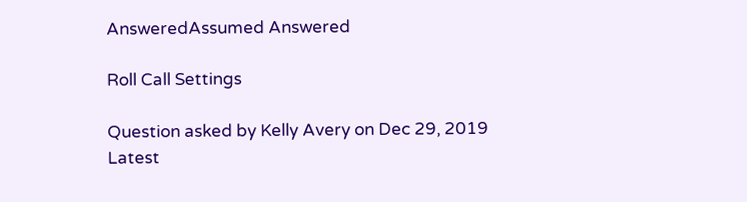AnsweredAssumed Answered

Roll Call Settings

Question asked by Kelly Avery on Dec 29, 2019
Latest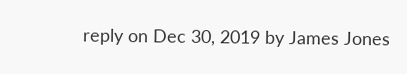reply on Dec 30, 2019 by James Jones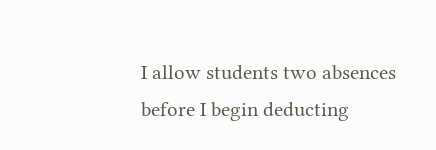I allow students two absences before I begin deducting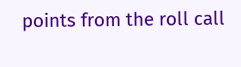points from the roll call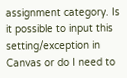assignment category. Is it possible to input this setting/exception in Canvas or do I need to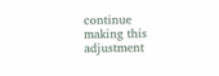continue making this adjustment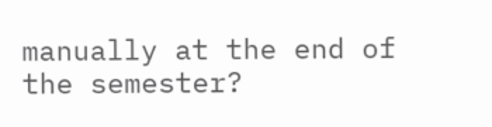manually at the end of the semester?